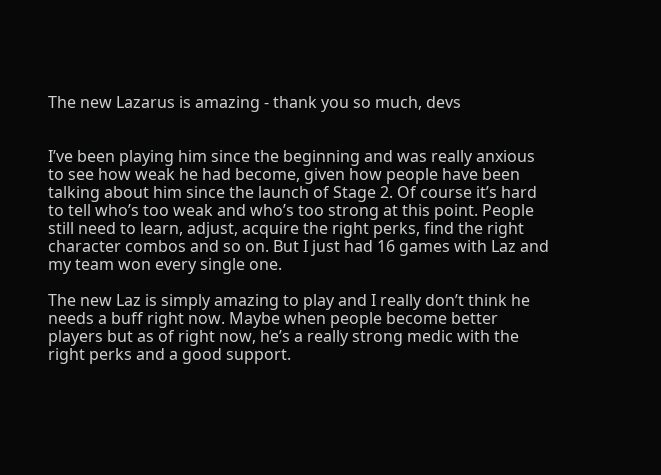The new Lazarus is amazing - thank you so much, devs


I’ve been playing him since the beginning and was really anxious to see how weak he had become, given how people have been talking about him since the launch of Stage 2. Of course it’s hard to tell who’s too weak and who’s too strong at this point. People still need to learn, adjust, acquire the right perks, find the right character combos and so on. But I just had 16 games with Laz and my team won every single one.

The new Laz is simply amazing to play and I really don’t think he needs a buff right now. Maybe when people become better players but as of right now, he’s a really strong medic with the right perks and a good support.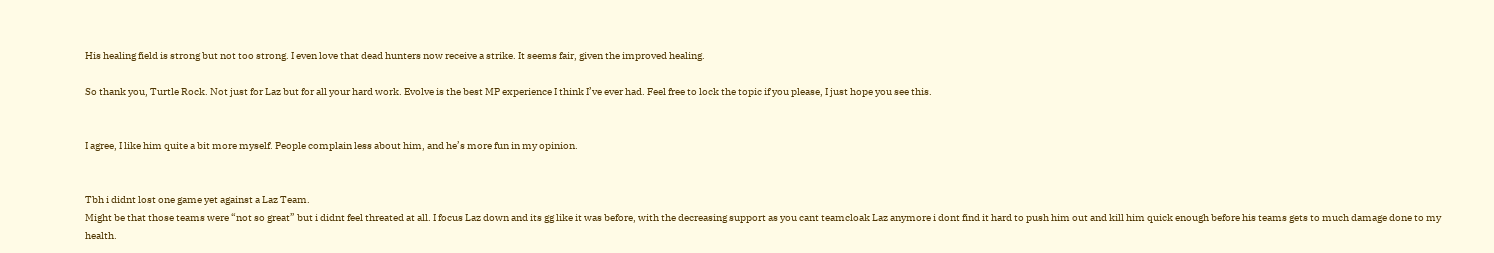His healing field is strong but not too strong. I even love that dead hunters now receive a strike. It seems fair, given the improved healing.

So thank you, Turtle Rock. Not just for Laz but for all your hard work. Evolve is the best MP experience I think I’ve ever had. Feel free to lock the topic if you please, I just hope you see this.


I agree, I like him quite a bit more myself. People complain less about him, and he’s more fun in my opinion.


Tbh i didnt lost one game yet against a Laz Team.
Might be that those teams were “not so great” but i didnt feel threated at all. I focus Laz down and its gg like it was before, with the decreasing support as you cant teamcloak Laz anymore i dont find it hard to push him out and kill him quick enough before his teams gets to much damage done to my health.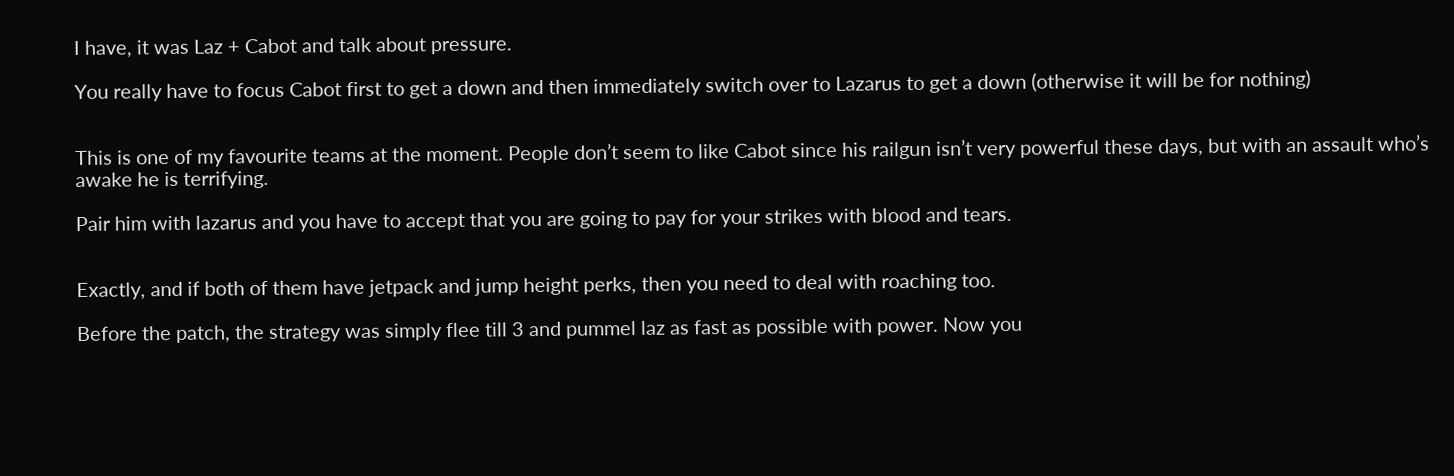I have, it was Laz + Cabot and talk about pressure.

You really have to focus Cabot first to get a down and then immediately switch over to Lazarus to get a down (otherwise it will be for nothing)


This is one of my favourite teams at the moment. People don’t seem to like Cabot since his railgun isn’t very powerful these days, but with an assault who’s awake he is terrifying.

Pair him with lazarus and you have to accept that you are going to pay for your strikes with blood and tears.


Exactly, and if both of them have jetpack and jump height perks, then you need to deal with roaching too.

Before the patch, the strategy was simply flee till 3 and pummel laz as fast as possible with power. Now you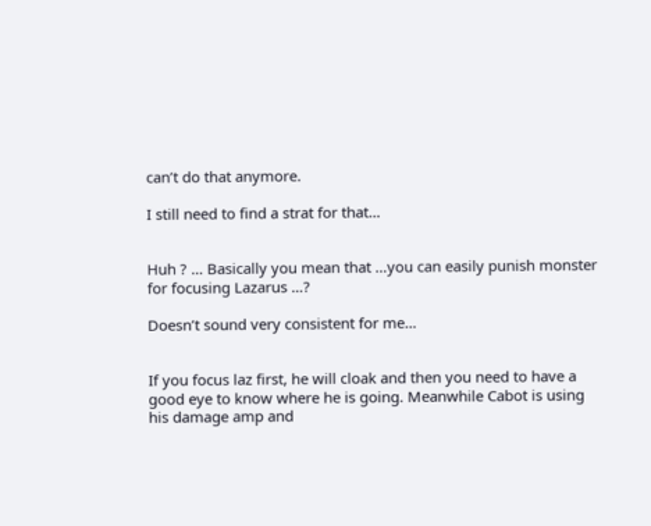can’t do that anymore.

I still need to find a strat for that…


Huh ? … Basically you mean that …you can easily punish monster for focusing Lazarus …?

Doesn’t sound very consistent for me…


If you focus laz first, he will cloak and then you need to have a good eye to know where he is going. Meanwhile Cabot is using his damage amp and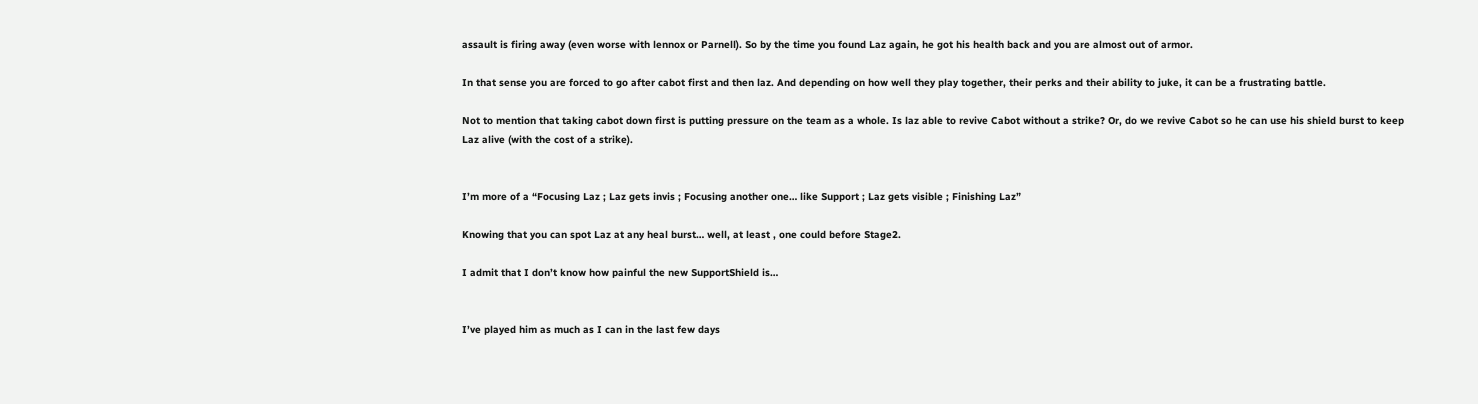assault is firing away (even worse with lennox or Parnell). So by the time you found Laz again, he got his health back and you are almost out of armor.

In that sense you are forced to go after cabot first and then laz. And depending on how well they play together, their perks and their ability to juke, it can be a frustrating battle.

Not to mention that taking cabot down first is putting pressure on the team as a whole. Is laz able to revive Cabot without a strike? Or, do we revive Cabot so he can use his shield burst to keep Laz alive (with the cost of a strike).


I’m more of a “Focusing Laz ; Laz gets invis ; Focusing another one… like Support ; Laz gets visible ; Finishing Laz”

Knowing that you can spot Laz at any heal burst… well, at least , one could before Stage2.

I admit that I don’t know how painful the new SupportShield is…


I’ve played him as much as I can in the last few days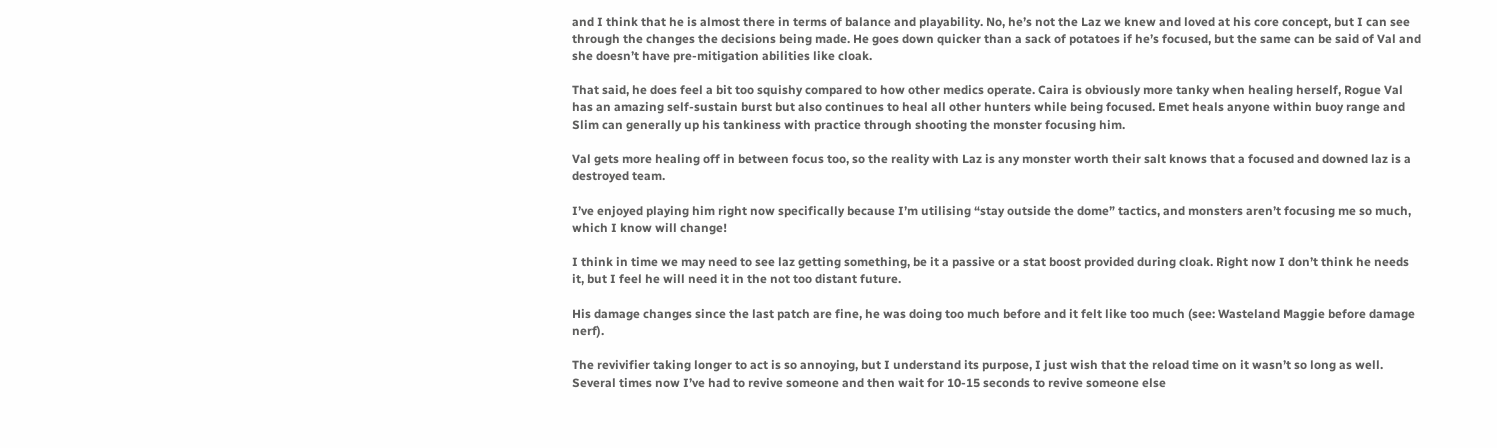and I think that he is almost there in terms of balance and playability. No, he’s not the Laz we knew and loved at his core concept, but I can see through the changes the decisions being made. He goes down quicker than a sack of potatoes if he’s focused, but the same can be said of Val and she doesn’t have pre-mitigation abilities like cloak.

That said, he does feel a bit too squishy compared to how other medics operate. Caira is obviously more tanky when healing herself, Rogue Val has an amazing self-sustain burst but also continues to heal all other hunters while being focused. Emet heals anyone within buoy range and Slim can generally up his tankiness with practice through shooting the monster focusing him.

Val gets more healing off in between focus too, so the reality with Laz is any monster worth their salt knows that a focused and downed laz is a destroyed team.

I’ve enjoyed playing him right now specifically because I’m utilising “stay outside the dome” tactics, and monsters aren’t focusing me so much, which I know will change!

I think in time we may need to see laz getting something, be it a passive or a stat boost provided during cloak. Right now I don’t think he needs it, but I feel he will need it in the not too distant future.

His damage changes since the last patch are fine, he was doing too much before and it felt like too much (see: Wasteland Maggie before damage nerf).

The revivifier taking longer to act is so annoying, but I understand its purpose, I just wish that the reload time on it wasn’t so long as well. Several times now I’ve had to revive someone and then wait for 10-15 seconds to revive someone else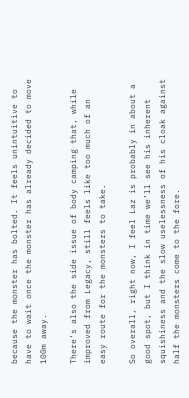because the monster has bolted. It feels unintuitive to have to wait once the monster has already decided to move 100m away.

There’s also the side issue of body camping that, while improved from Legacy, still feels like too much of an easy route for the monsters to take.

So overall, right now, I feel Laz is probably in about a good spot, but I think in time we’ll see his inherent squishiness and the slow uselessness of his cloak against half the monsters come to the fore.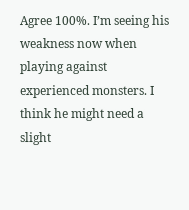Agree 100%. I’m seeing his weakness now when playing against experienced monsters. I think he might need a slight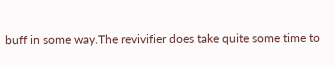buff in some way.The revivifier does take quite some time to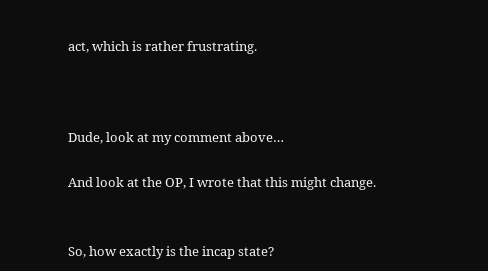act, which is rather frustrating.



Dude, look at my comment above…

And look at the OP, I wrote that this might change.


So, how exactly is the incap state?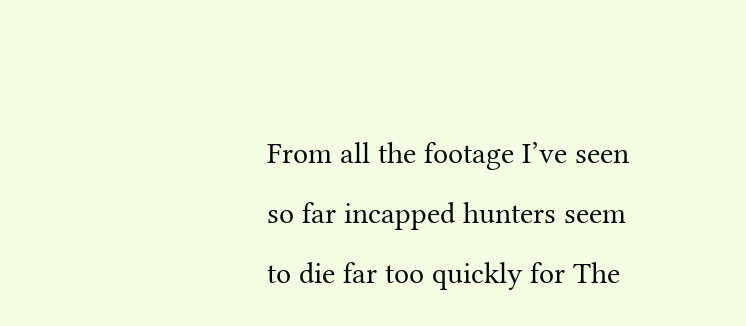From all the footage I’ve seen so far incapped hunters seem to die far too quickly for The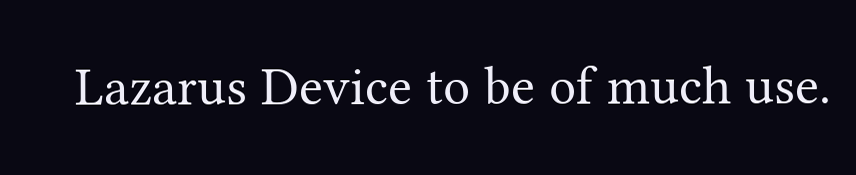Lazarus Device to be of much use.